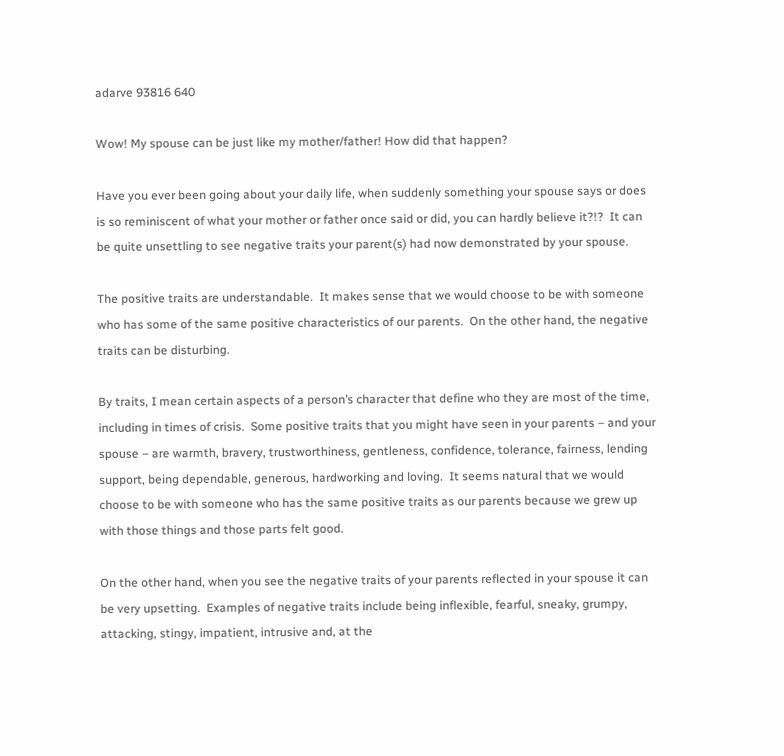adarve 93816 640

Wow! My spouse can be just like my mother/father! How did that happen?

Have you ever been going about your daily life, when suddenly something your spouse says or does is so reminiscent of what your mother or father once said or did, you can hardly believe it?!?  It can be quite unsettling to see negative traits your parent(s) had now demonstrated by your spouse.

The positive traits are understandable.  It makes sense that we would choose to be with someone who has some of the same positive characteristics of our parents.  On the other hand, the negative traits can be disturbing.

By traits, I mean certain aspects of a person’s character that define who they are most of the time, including in times of crisis.  Some positive traits that you might have seen in your parents – and your spouse – are warmth, bravery, trustworthiness, gentleness, confidence, tolerance, fairness, lending support, being dependable, generous, hardworking and loving.  It seems natural that we would choose to be with someone who has the same positive traits as our parents because we grew up with those things and those parts felt good.

On the other hand, when you see the negative traits of your parents reflected in your spouse it can be very upsetting.  Examples of negative traits include being inflexible, fearful, sneaky, grumpy, attacking, stingy, impatient, intrusive and, at the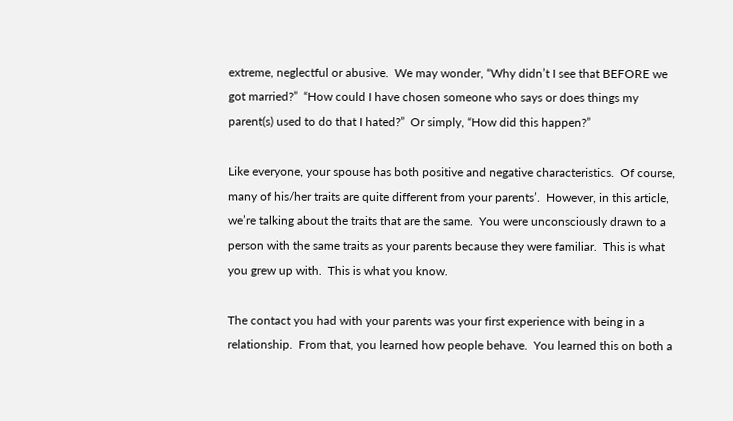extreme, neglectful or abusive.  We may wonder, “Why didn’t I see that BEFORE we got married?”  “How could I have chosen someone who says or does things my parent(s) used to do that I hated?”  Or simply, “How did this happen?”

Like everyone, your spouse has both positive and negative characteristics.  Of course, many of his/her traits are quite different from your parents’.  However, in this article, we’re talking about the traits that are the same.  You were unconsciously drawn to a person with the same traits as your parents because they were familiar.  This is what you grew up with.  This is what you know.

The contact you had with your parents was your first experience with being in a relationship.  From that, you learned how people behave.  You learned this on both a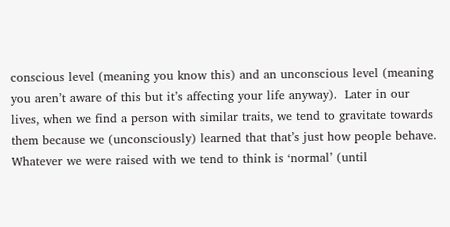conscious level (meaning you know this) and an unconscious level (meaning you aren’t aware of this but it’s affecting your life anyway).  Later in our lives, when we find a person with similar traits, we tend to gravitate towards them because we (unconsciously) learned that that’s just how people behave. Whatever we were raised with we tend to think is ‘normal’ (until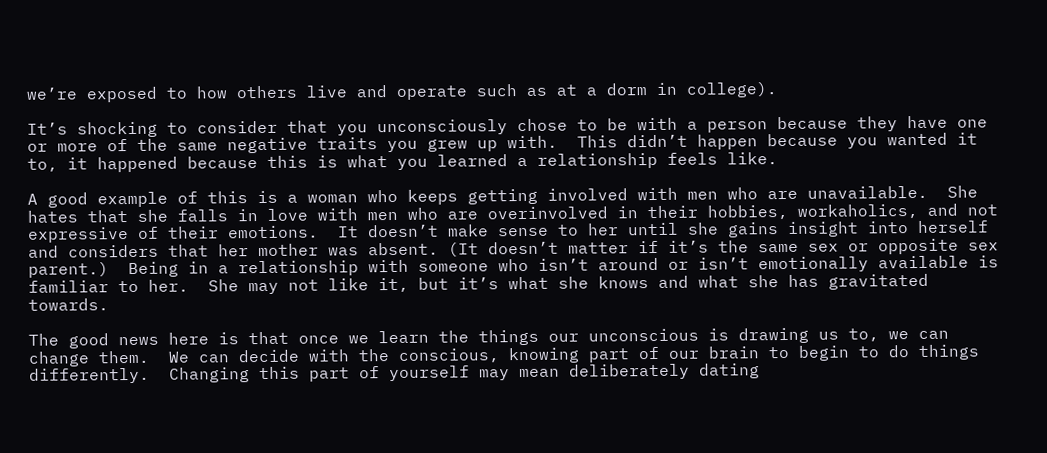we’re exposed to how others live and operate such as at a dorm in college).

It’s shocking to consider that you unconsciously chose to be with a person because they have one or more of the same negative traits you grew up with.  This didn’t happen because you wanted it to, it happened because this is what you learned a relationship feels like.

A good example of this is a woman who keeps getting involved with men who are unavailable.  She hates that she falls in love with men who are overinvolved in their hobbies, workaholics, and not expressive of their emotions.  It doesn’t make sense to her until she gains insight into herself and considers that her mother was absent. (It doesn’t matter if it’s the same sex or opposite sex parent.)  Being in a relationship with someone who isn’t around or isn’t emotionally available is familiar to her.  She may not like it, but it’s what she knows and what she has gravitated towards.

The good news here is that once we learn the things our unconscious is drawing us to, we can change them.  We can decide with the conscious, knowing part of our brain to begin to do things differently.  Changing this part of yourself may mean deliberately dating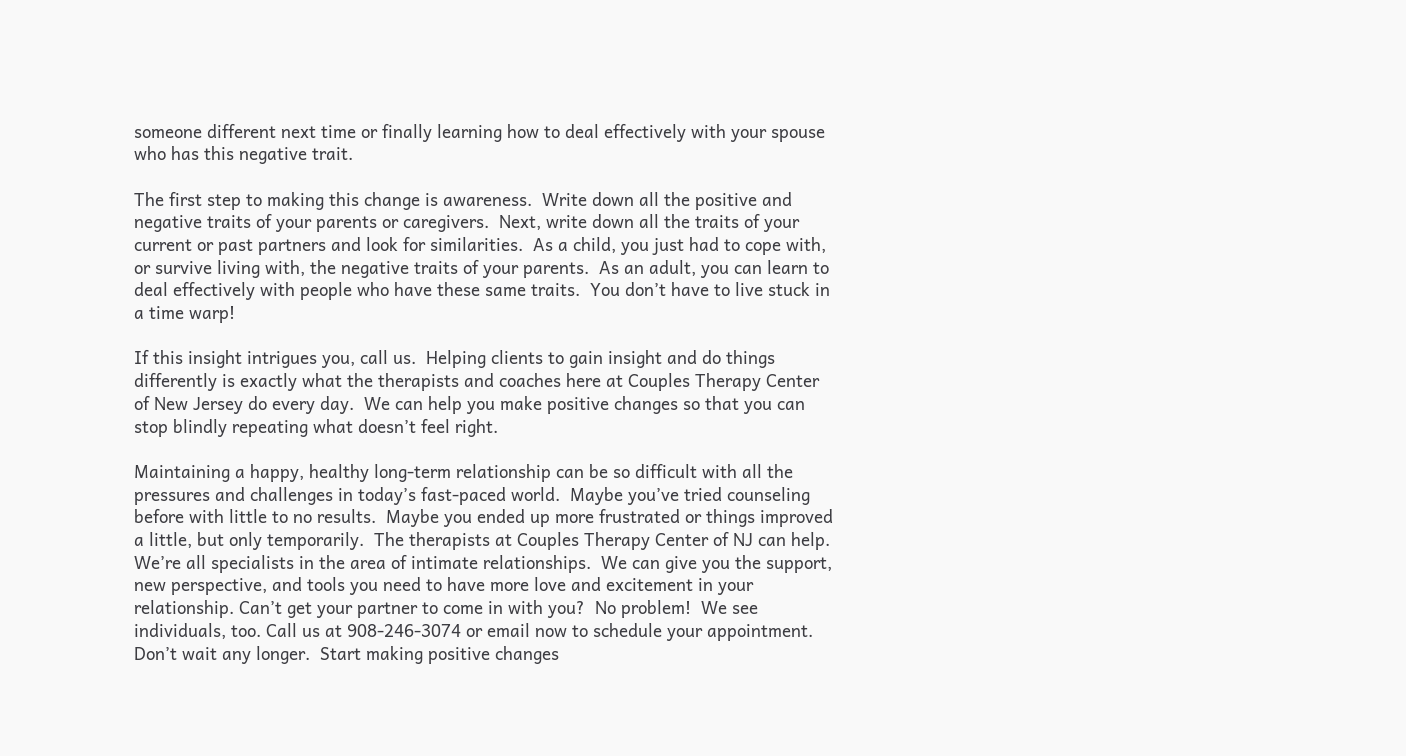someone different next time or finally learning how to deal effectively with your spouse who has this negative trait.

The first step to making this change is awareness.  Write down all the positive and negative traits of your parents or caregivers.  Next, write down all the traits of your current or past partners and look for similarities.  As a child, you just had to cope with, or survive living with, the negative traits of your parents.  As an adult, you can learn to deal effectively with people who have these same traits.  You don’t have to live stuck in a time warp!

If this insight intrigues you, call us.  Helping clients to gain insight and do things differently is exactly what the therapists and coaches here at Couples Therapy Center of New Jersey do every day.  We can help you make positive changes so that you can stop blindly repeating what doesn’t feel right.

Maintaining a happy, healthy long-term relationship can be so difficult with all the pressures and challenges in today’s fast-paced world.  Maybe you’ve tried counseling before with little to no results.  Maybe you ended up more frustrated or things improved a little, but only temporarily.  The therapists at Couples Therapy Center of NJ can help.   We’re all specialists in the area of intimate relationships.  We can give you the support, new perspective, and tools you need to have more love and excitement in your relationship. Can’t get your partner to come in with you?  No problem!  We see individuals, too. Call us at 908-246-3074 or email now to schedule your appointment.  Don’t wait any longer.  Start making positive changes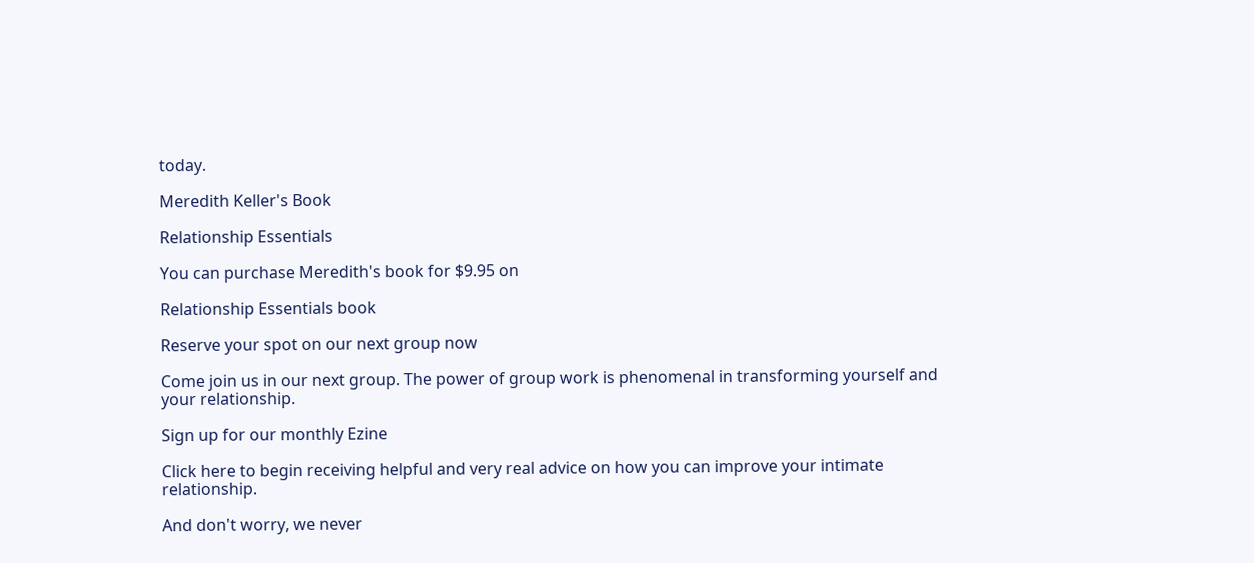today.

Meredith Keller's Book

Relationship Essentials

You can purchase Meredith's book for $9.95 on

Relationship Essentials book

Reserve your spot on our next group now

Come join us in our next group. The power of group work is phenomenal in transforming yourself and your relationship.

Sign up for our monthly Ezine

Click here to begin receiving helpful and very real advice on how you can improve your intimate relationship.

And don't worry, we never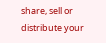share, sell or distribute your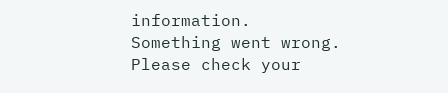information.
Something went wrong. Please check your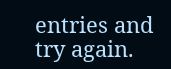entries and try again.